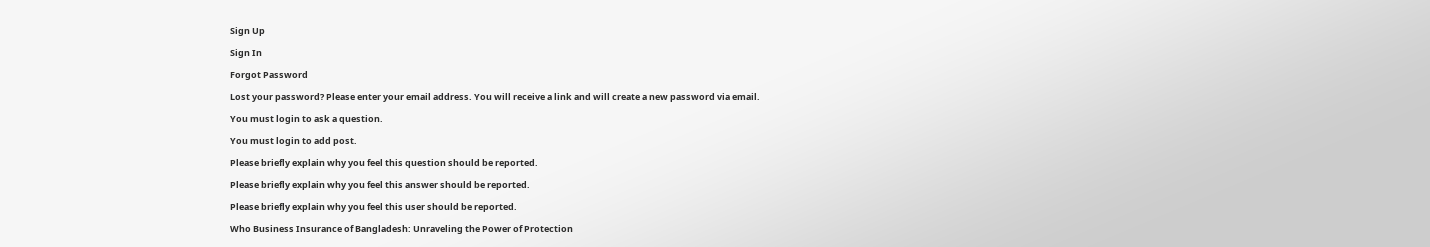Sign Up

Sign In

Forgot Password

Lost your password? Please enter your email address. You will receive a link and will create a new password via email.

You must login to ask a question.

You must login to add post.

Please briefly explain why you feel this question should be reported.

Please briefly explain why you feel this answer should be reported.

Please briefly explain why you feel this user should be reported.

Who Business Insurance of Bangladesh: Unraveling the Power of Protection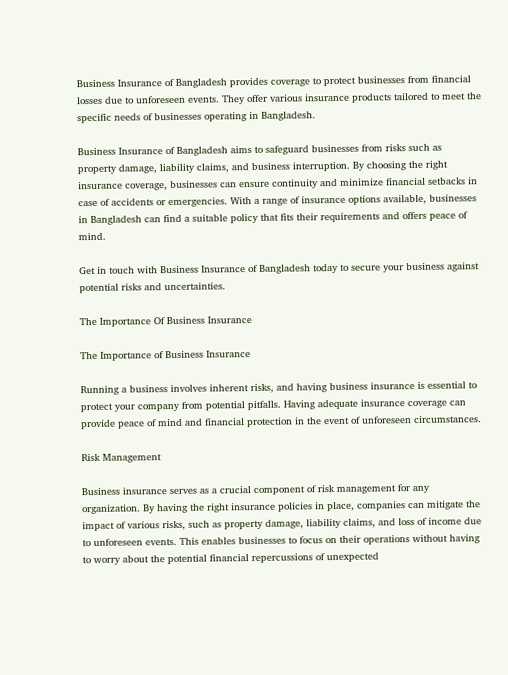Business Insurance of Bangladesh provides coverage to protect businesses from financial losses due to unforeseen events. They offer various insurance products tailored to meet the specific needs of businesses operating in Bangladesh.

Business Insurance of Bangladesh aims to safeguard businesses from risks such as property damage, liability claims, and business interruption. By choosing the right insurance coverage, businesses can ensure continuity and minimize financial setbacks in case of accidents or emergencies. With a range of insurance options available, businesses in Bangladesh can find a suitable policy that fits their requirements and offers peace of mind.

Get in touch with Business Insurance of Bangladesh today to secure your business against potential risks and uncertainties.

The Importance Of Business Insurance

The Importance of Business Insurance

Running a business involves inherent risks, and having business insurance is essential to protect your company from potential pitfalls. Having adequate insurance coverage can provide peace of mind and financial protection in the event of unforeseen circumstances.

Risk Management

Business insurance serves as a crucial component of risk management for any organization. By having the right insurance policies in place, companies can mitigate the impact of various risks, such as property damage, liability claims, and loss of income due to unforeseen events. This enables businesses to focus on their operations without having to worry about the potential financial repercussions of unexpected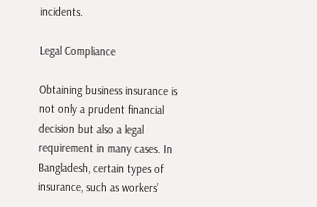incidents.

Legal Compliance

Obtaining business insurance is not only a prudent financial decision but also a legal requirement in many cases. In Bangladesh, certain types of insurance, such as workers’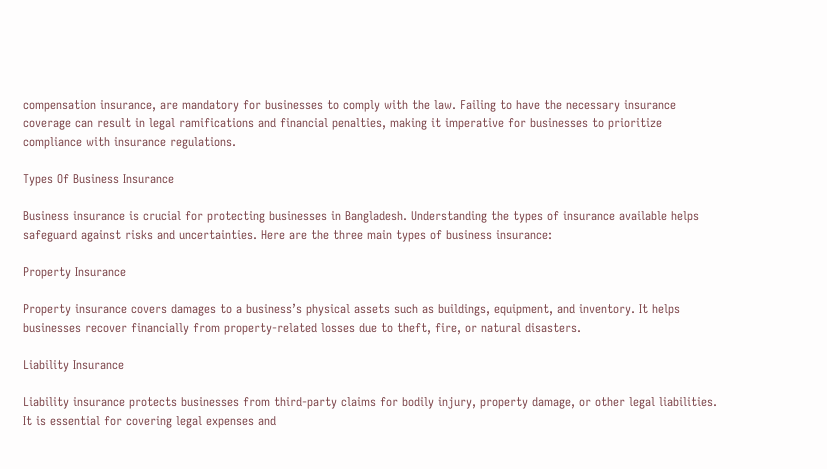compensation insurance, are mandatory for businesses to comply with the law. Failing to have the necessary insurance coverage can result in legal ramifications and financial penalties, making it imperative for businesses to prioritize compliance with insurance regulations.

Types Of Business Insurance

Business insurance is crucial for protecting businesses in Bangladesh. Understanding the types of insurance available helps safeguard against risks and uncertainties. Here are the three main types of business insurance:

Property Insurance

Property insurance covers damages to a business’s physical assets such as buildings, equipment, and inventory. It helps businesses recover financially from property-related losses due to theft, fire, or natural disasters.

Liability Insurance

Liability insurance protects businesses from third-party claims for bodily injury, property damage, or other legal liabilities. It is essential for covering legal expenses and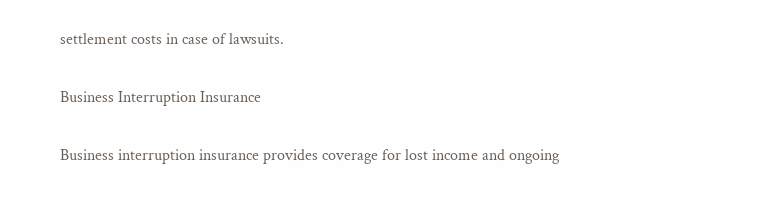settlement costs in case of lawsuits.

Business Interruption Insurance

Business interruption insurance provides coverage for lost income and ongoing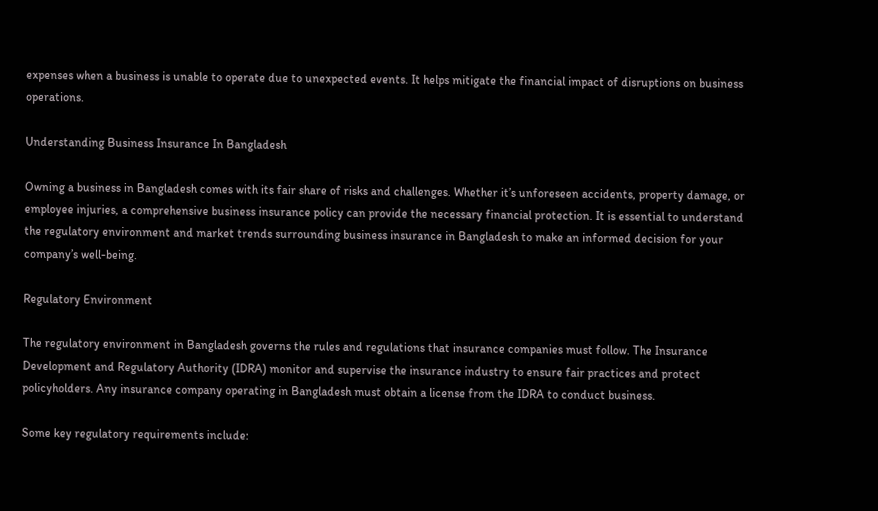expenses when a business is unable to operate due to unexpected events. It helps mitigate the financial impact of disruptions on business operations.

Understanding Business Insurance In Bangladesh

Owning a business in Bangladesh comes with its fair share of risks and challenges. Whether it’s unforeseen accidents, property damage, or employee injuries, a comprehensive business insurance policy can provide the necessary financial protection. It is essential to understand the regulatory environment and market trends surrounding business insurance in Bangladesh to make an informed decision for your company’s well-being.

Regulatory Environment

The regulatory environment in Bangladesh governs the rules and regulations that insurance companies must follow. The Insurance Development and Regulatory Authority (IDRA) monitor and supervise the insurance industry to ensure fair practices and protect policyholders. Any insurance company operating in Bangladesh must obtain a license from the IDRA to conduct business.

Some key regulatory requirements include: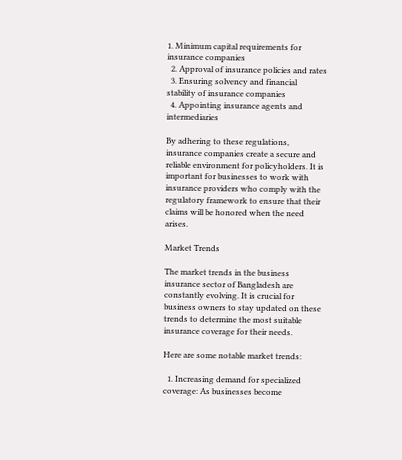1. Minimum capital requirements for insurance companies
  2. Approval of insurance policies and rates
  3. Ensuring solvency and financial stability of insurance companies
  4. Appointing insurance agents and intermediaries

By adhering to these regulations, insurance companies create a secure and reliable environment for policyholders. It is important for businesses to work with insurance providers who comply with the regulatory framework to ensure that their claims will be honored when the need arises.

Market Trends

The market trends in the business insurance sector of Bangladesh are constantly evolving. It is crucial for business owners to stay updated on these trends to determine the most suitable insurance coverage for their needs.

Here are some notable market trends:

  1. Increasing demand for specialized coverage: As businesses become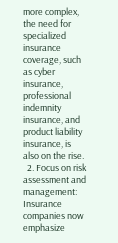more complex, the need for specialized insurance coverage, such as cyber insurance, professional indemnity insurance, and product liability insurance, is also on the rise.
  2. Focus on risk assessment and management: Insurance companies now emphasize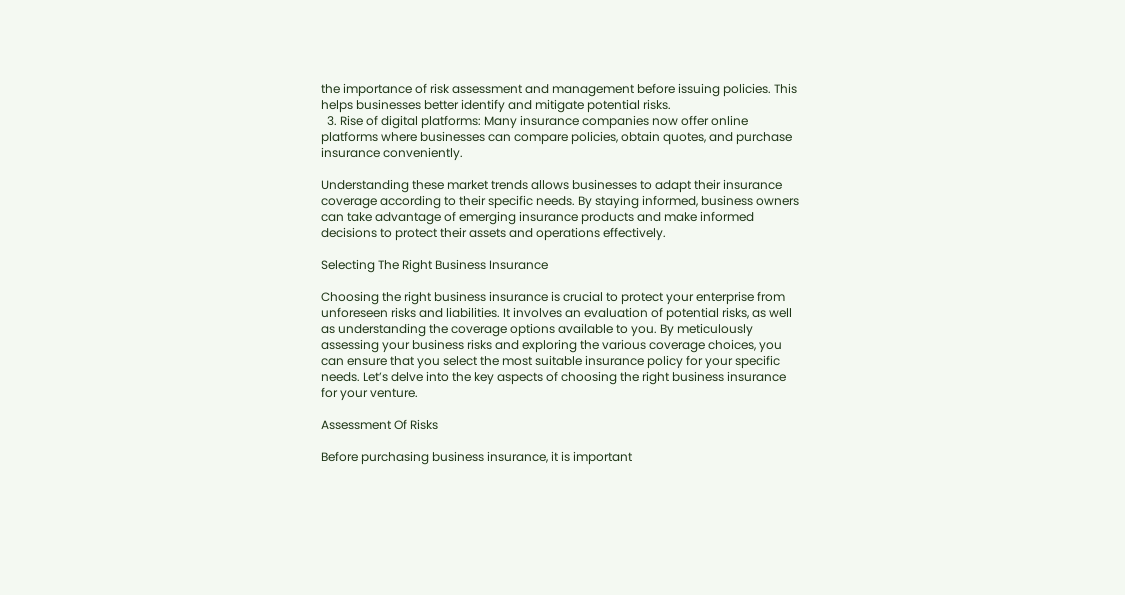the importance of risk assessment and management before issuing policies. This helps businesses better identify and mitigate potential risks.
  3. Rise of digital platforms: Many insurance companies now offer online platforms where businesses can compare policies, obtain quotes, and purchase insurance conveniently.

Understanding these market trends allows businesses to adapt their insurance coverage according to their specific needs. By staying informed, business owners can take advantage of emerging insurance products and make informed decisions to protect their assets and operations effectively.

Selecting The Right Business Insurance

Choosing the right business insurance is crucial to protect your enterprise from unforeseen risks and liabilities. It involves an evaluation of potential risks, as well as understanding the coverage options available to you. By meticulously assessing your business risks and exploring the various coverage choices, you can ensure that you select the most suitable insurance policy for your specific needs. Let’s delve into the key aspects of choosing the right business insurance for your venture.

Assessment Of Risks

Before purchasing business insurance, it is important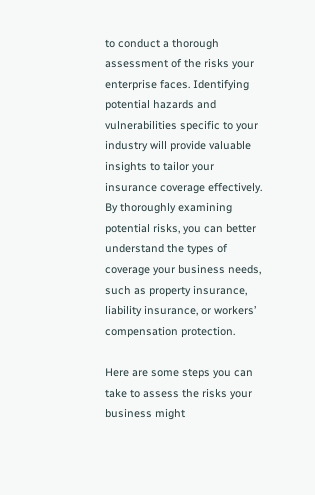to conduct a thorough assessment of the risks your enterprise faces. Identifying potential hazards and vulnerabilities specific to your industry will provide valuable insights to tailor your insurance coverage effectively. By thoroughly examining potential risks, you can better understand the types of coverage your business needs, such as property insurance, liability insurance, or workers’ compensation protection.

Here are some steps you can take to assess the risks your business might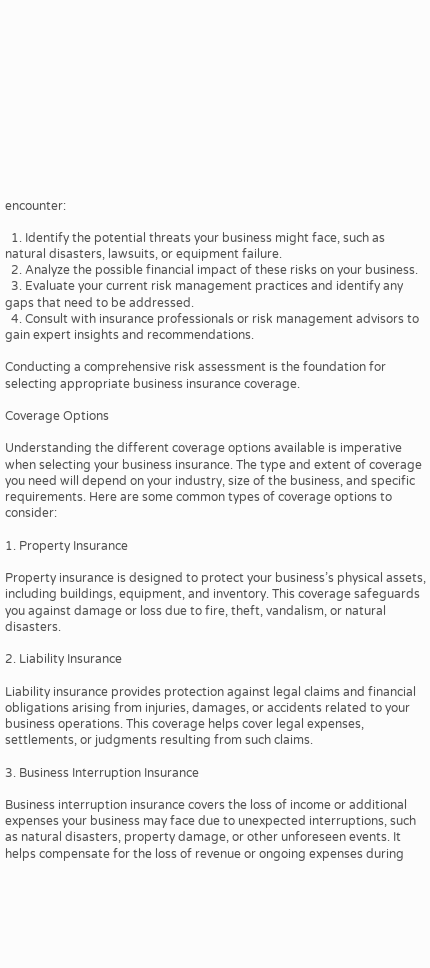encounter:

  1. Identify the potential threats your business might face, such as natural disasters, lawsuits, or equipment failure.
  2. Analyze the possible financial impact of these risks on your business.
  3. Evaluate your current risk management practices and identify any gaps that need to be addressed.
  4. Consult with insurance professionals or risk management advisors to gain expert insights and recommendations.

Conducting a comprehensive risk assessment is the foundation for selecting appropriate business insurance coverage.

Coverage Options

Understanding the different coverage options available is imperative when selecting your business insurance. The type and extent of coverage you need will depend on your industry, size of the business, and specific requirements. Here are some common types of coverage options to consider:

1. Property Insurance

Property insurance is designed to protect your business’s physical assets, including buildings, equipment, and inventory. This coverage safeguards you against damage or loss due to fire, theft, vandalism, or natural disasters.

2. Liability Insurance

Liability insurance provides protection against legal claims and financial obligations arising from injuries, damages, or accidents related to your business operations. This coverage helps cover legal expenses, settlements, or judgments resulting from such claims.

3. Business Interruption Insurance

Business interruption insurance covers the loss of income or additional expenses your business may face due to unexpected interruptions, such as natural disasters, property damage, or other unforeseen events. It helps compensate for the loss of revenue or ongoing expenses during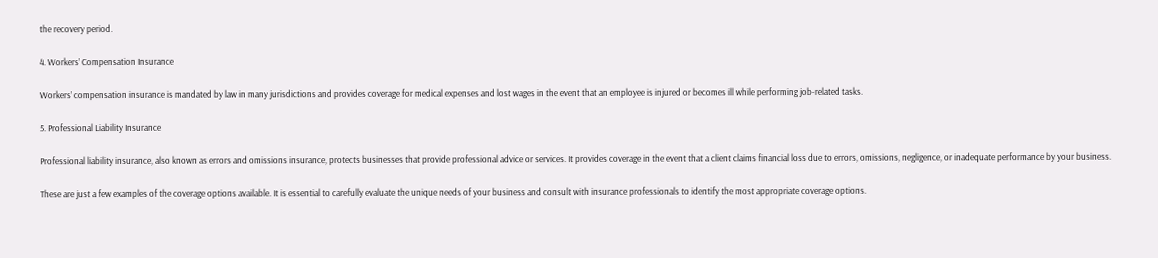the recovery period.

4. Workers’ Compensation Insurance

Workers’ compensation insurance is mandated by law in many jurisdictions and provides coverage for medical expenses and lost wages in the event that an employee is injured or becomes ill while performing job-related tasks.

5. Professional Liability Insurance

Professional liability insurance, also known as errors and omissions insurance, protects businesses that provide professional advice or services. It provides coverage in the event that a client claims financial loss due to errors, omissions, negligence, or inadequate performance by your business.

These are just a few examples of the coverage options available. It is essential to carefully evaluate the unique needs of your business and consult with insurance professionals to identify the most appropriate coverage options.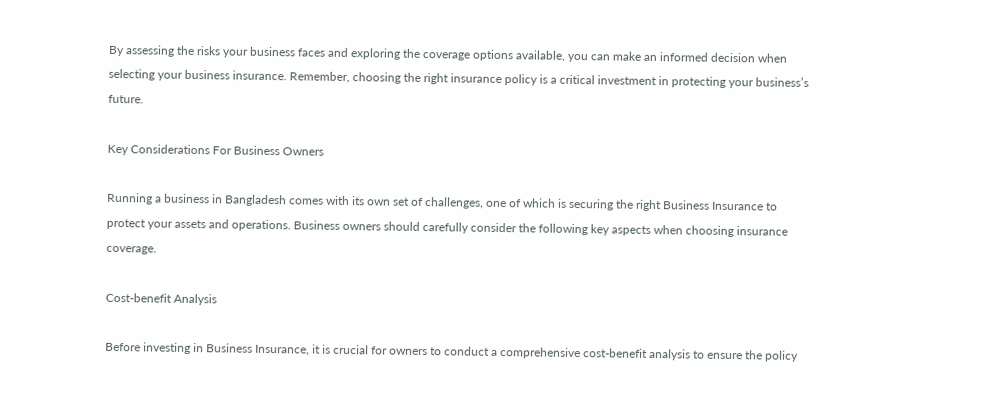By assessing the risks your business faces and exploring the coverage options available, you can make an informed decision when selecting your business insurance. Remember, choosing the right insurance policy is a critical investment in protecting your business’s future.

Key Considerations For Business Owners

Running a business in Bangladesh comes with its own set of challenges, one of which is securing the right Business Insurance to protect your assets and operations. Business owners should carefully consider the following key aspects when choosing insurance coverage.

Cost-benefit Analysis

Before investing in Business Insurance, it is crucial for owners to conduct a comprehensive cost-benefit analysis to ensure the policy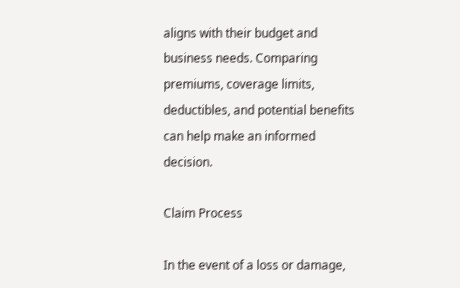aligns with their budget and business needs. Comparing premiums, coverage limits, deductibles, and potential benefits can help make an informed decision.

Claim Process

In the event of a loss or damage,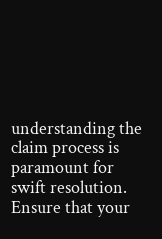understanding the claim process is paramount for swift resolution. Ensure that your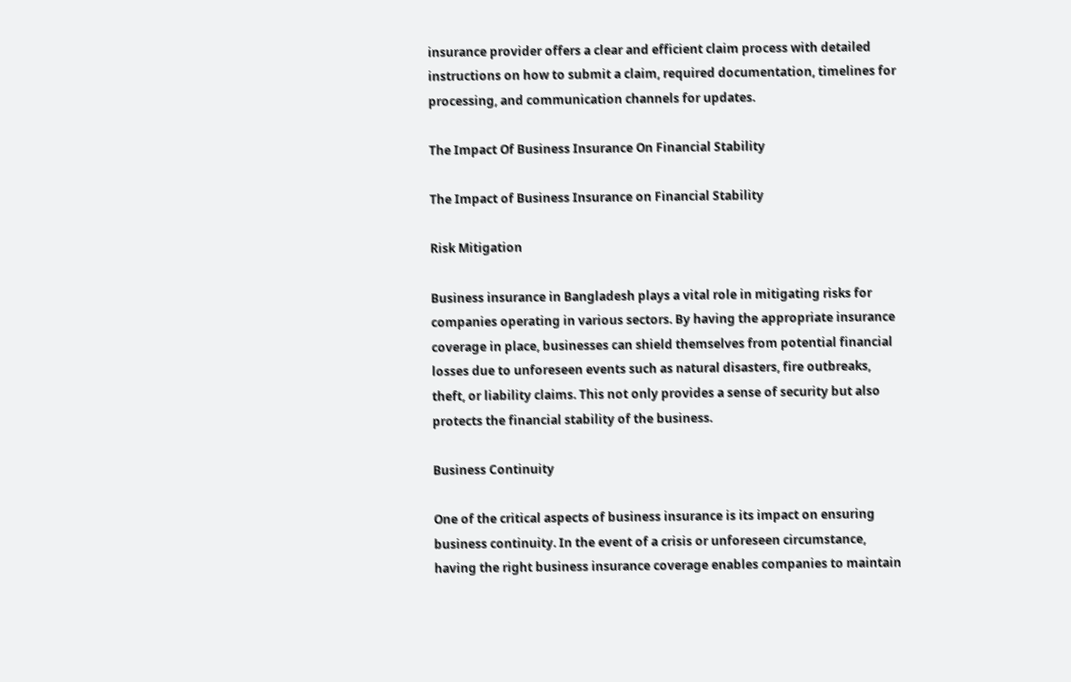insurance provider offers a clear and efficient claim process with detailed instructions on how to submit a claim, required documentation, timelines for processing, and communication channels for updates.

The Impact Of Business Insurance On Financial Stability

The Impact of Business Insurance on Financial Stability

Risk Mitigation

Business insurance in Bangladesh plays a vital role in mitigating risks for companies operating in various sectors. By having the appropriate insurance coverage in place, businesses can shield themselves from potential financial losses due to unforeseen events such as natural disasters, fire outbreaks, theft, or liability claims. This not only provides a sense of security but also protects the financial stability of the business.

Business Continuity

One of the critical aspects of business insurance is its impact on ensuring business continuity. In the event of a crisis or unforeseen circumstance, having the right business insurance coverage enables companies to maintain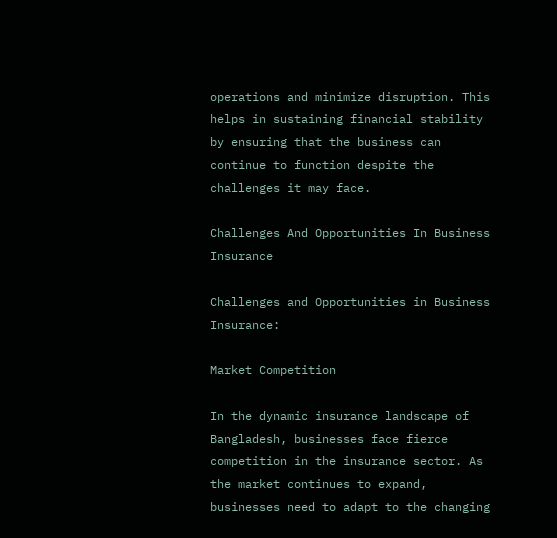operations and minimize disruption. This helps in sustaining financial stability by ensuring that the business can continue to function despite the challenges it may face.

Challenges And Opportunities In Business Insurance

Challenges and Opportunities in Business Insurance:

Market Competition

In the dynamic insurance landscape of Bangladesh, businesses face fierce competition in the insurance sector. As the market continues to expand, businesses need to adapt to the changing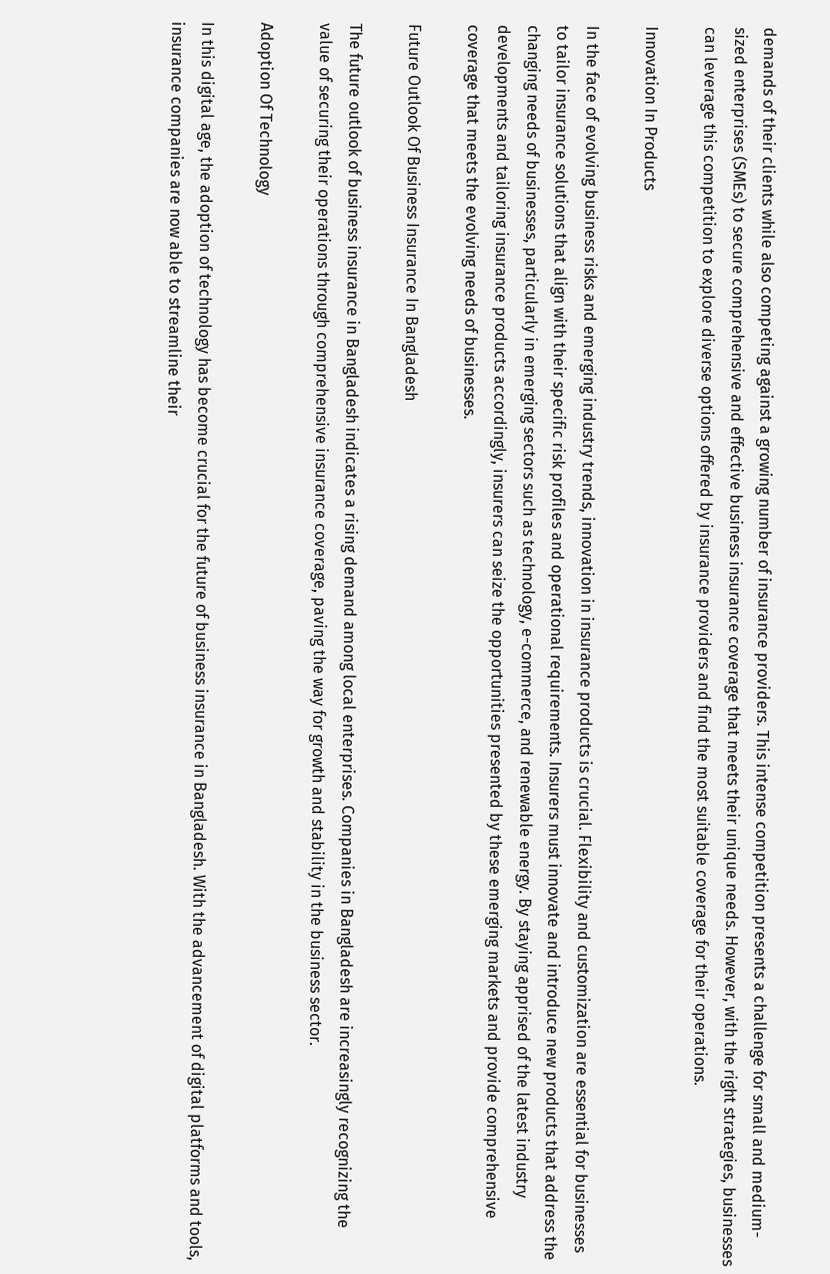demands of their clients while also competing against a growing number of insurance providers. This intense competition presents a challenge for small and medium-sized enterprises (SMEs) to secure comprehensive and effective business insurance coverage that meets their unique needs. However, with the right strategies, businesses can leverage this competition to explore diverse options offered by insurance providers and find the most suitable coverage for their operations.

Innovation In Products

In the face of evolving business risks and emerging industry trends, innovation in insurance products is crucial. Flexibility and customization are essential for businesses to tailor insurance solutions that align with their specific risk profiles and operational requirements. Insurers must innovate and introduce new products that address the changing needs of businesses, particularly in emerging sectors such as technology, e-commerce, and renewable energy. By staying apprised of the latest industry developments and tailoring insurance products accordingly, insurers can seize the opportunities presented by these emerging markets and provide comprehensive coverage that meets the evolving needs of businesses.

Future Outlook Of Business Insurance In Bangladesh

The future outlook of business insurance in Bangladesh indicates a rising demand among local enterprises. Companies in Bangladesh are increasingly recognizing the value of securing their operations through comprehensive insurance coverage, paving the way for growth and stability in the business sector.

Adoption Of Technology

In this digital age, the adoption of technology has become crucial for the future of business insurance in Bangladesh. With the advancement of digital platforms and tools, insurance companies are now able to streamline their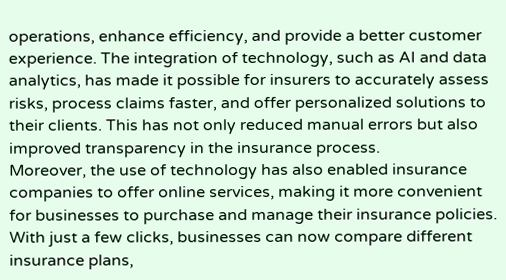operations, enhance efficiency, and provide a better customer experience. The integration of technology, such as AI and data analytics, has made it possible for insurers to accurately assess risks, process claims faster, and offer personalized solutions to their clients. This has not only reduced manual errors but also improved transparency in the insurance process.
Moreover, the use of technology has also enabled insurance companies to offer online services, making it more convenient for businesses to purchase and manage their insurance policies. With just a few clicks, businesses can now compare different insurance plans,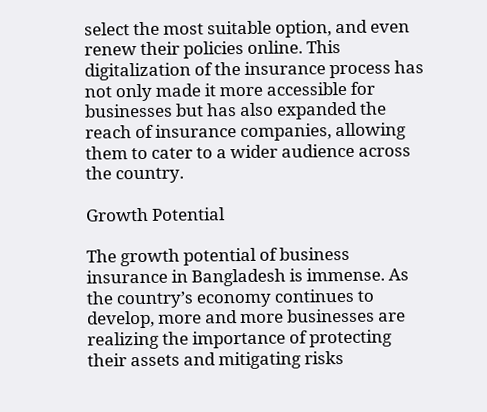select the most suitable option, and even renew their policies online. This digitalization of the insurance process has not only made it more accessible for businesses but has also expanded the reach of insurance companies, allowing them to cater to a wider audience across the country.

Growth Potential

The growth potential of business insurance in Bangladesh is immense. As the country’s economy continues to develop, more and more businesses are realizing the importance of protecting their assets and mitigating risks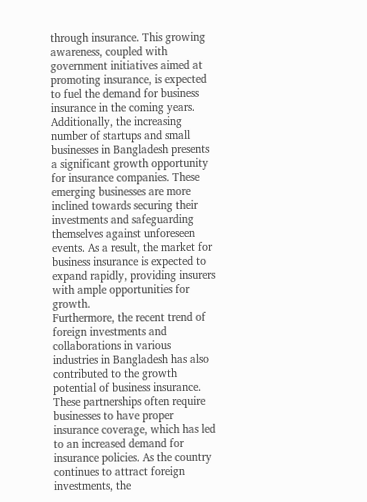through insurance. This growing awareness, coupled with government initiatives aimed at promoting insurance, is expected to fuel the demand for business insurance in the coming years.
Additionally, the increasing number of startups and small businesses in Bangladesh presents a significant growth opportunity for insurance companies. These emerging businesses are more inclined towards securing their investments and safeguarding themselves against unforeseen events. As a result, the market for business insurance is expected to expand rapidly, providing insurers with ample opportunities for growth.
Furthermore, the recent trend of foreign investments and collaborations in various industries in Bangladesh has also contributed to the growth potential of business insurance. These partnerships often require businesses to have proper insurance coverage, which has led to an increased demand for insurance policies. As the country continues to attract foreign investments, the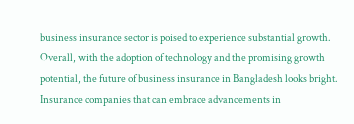business insurance sector is poised to experience substantial growth.
Overall, with the adoption of technology and the promising growth potential, the future of business insurance in Bangladesh looks bright. Insurance companies that can embrace advancements in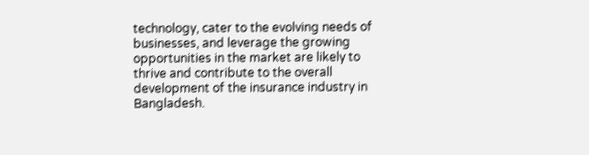technology, cater to the evolving needs of businesses, and leverage the growing opportunities in the market are likely to thrive and contribute to the overall development of the insurance industry in Bangladesh.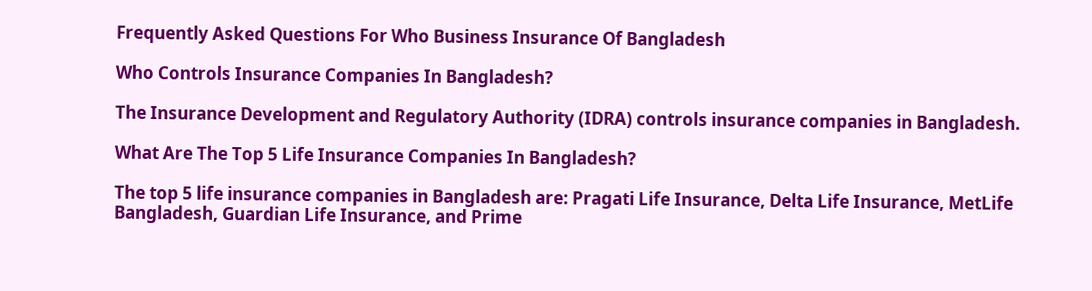Frequently Asked Questions For Who Business Insurance Of Bangladesh

Who Controls Insurance Companies In Bangladesh?

The Insurance Development and Regulatory Authority (IDRA) controls insurance companies in Bangladesh.

What Are The Top 5 Life Insurance Companies In Bangladesh?

The top 5 life insurance companies in Bangladesh are: Pragati Life Insurance, Delta Life Insurance, MetLife Bangladesh, Guardian Life Insurance, and Prime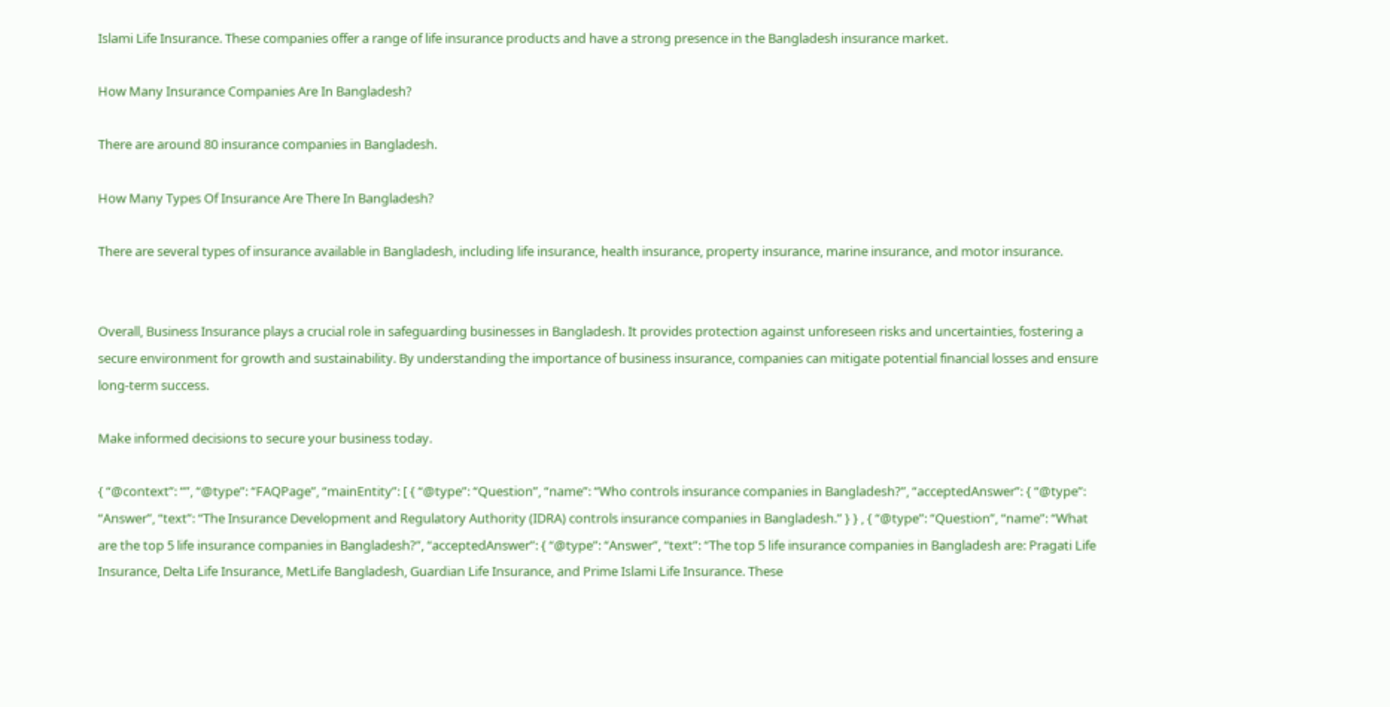Islami Life Insurance. These companies offer a range of life insurance products and have a strong presence in the Bangladesh insurance market.

How Many Insurance Companies Are In Bangladesh?

There are around 80 insurance companies in Bangladesh.

How Many Types Of Insurance Are There In Bangladesh?

There are several types of insurance available in Bangladesh, including life insurance, health insurance, property insurance, marine insurance, and motor insurance.


Overall, Business Insurance plays a crucial role in safeguarding businesses in Bangladesh. It provides protection against unforeseen risks and uncertainties, fostering a secure environment for growth and sustainability. By understanding the importance of business insurance, companies can mitigate potential financial losses and ensure long-term success.

Make informed decisions to secure your business today.

{ “@context”: “”, “@type”: “FAQPage”, “mainEntity”: [ { “@type”: “Question”, “name”: “Who controls insurance companies in Bangladesh?”, “acceptedAnswer”: { “@type”: “Answer”, “text”: “The Insurance Development and Regulatory Authority (IDRA) controls insurance companies in Bangladesh.” } } , { “@type”: “Question”, “name”: “What are the top 5 life insurance companies in Bangladesh?”, “acceptedAnswer”: { “@type”: “Answer”, “text”: “The top 5 life insurance companies in Bangladesh are: Pragati Life Insurance, Delta Life Insurance, MetLife Bangladesh, Guardian Life Insurance, and Prime Islami Life Insurance. These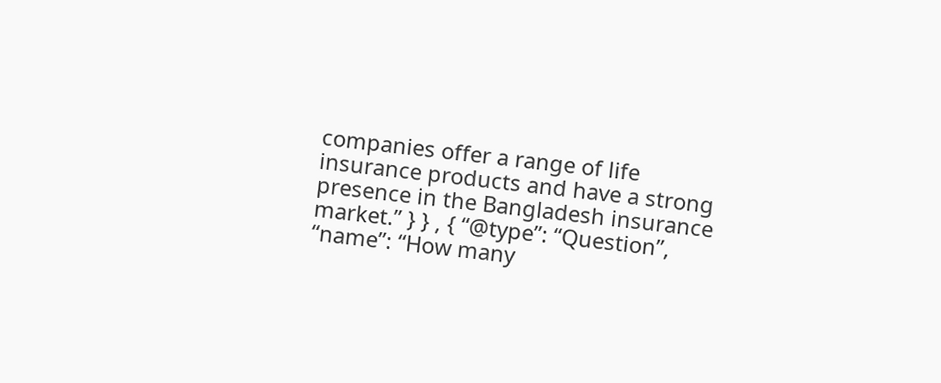companies offer a range of life insurance products and have a strong presence in the Bangladesh insurance market.” } } , { “@type”: “Question”, “name”: “How many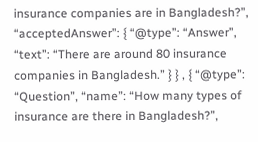insurance companies are in Bangladesh?”, “acceptedAnswer”: { “@type”: “Answer”, “text”: “There are around 80 insurance companies in Bangladesh.” } } , { “@type”: “Question”, “name”: “How many types of insurance are there in Bangladesh?”,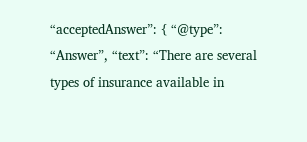“acceptedAnswer”: { “@type”: “Answer”, “text”: “There are several types of insurance available in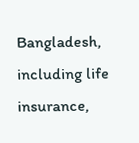Bangladesh, including life insurance,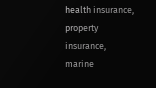health insurance, property insurance, marine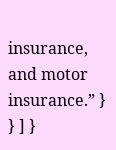insurance, and motor insurance.” } } ] }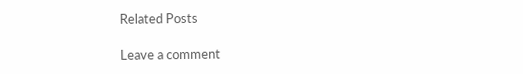Related Posts

Leave a comment